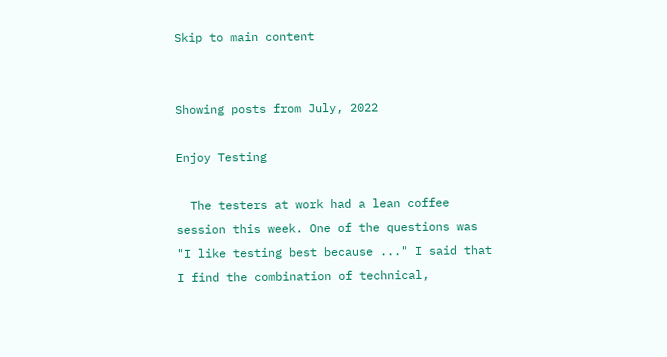Skip to main content


Showing posts from July, 2022

Enjoy Testing

  The testers at work had a lean coffee session this week. One of the questions was  "I like testing best because ..." I said that I find the combination of technical,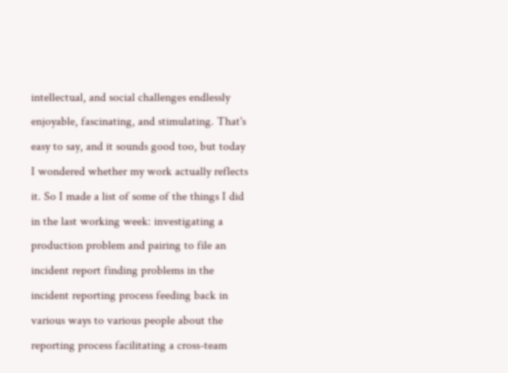intellectual, and social challenges endlessly enjoyable, fascinating, and stimulating. That's easy to say, and it sounds good too, but today I wondered whether my work actually reflects it. So I made a list of some of the things I did in the last working week: investigating a production problem and pairing to file an incident report finding problems in the incident reporting process feeding back in various ways to various people about the reporting process facilitating a cross-team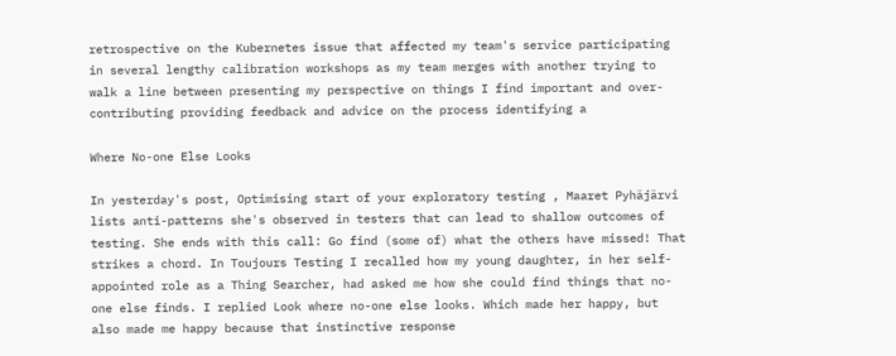retrospective on the Kubernetes issue that affected my team's service participating in several lengthy calibration workshops as my team merges with another trying to walk a line between presenting my perspective on things I find important and over-contributing providing feedback and advice on the process identifying a

Where No-one Else Looks

In yesterday's post, Optimising start of your exploratory testing , Maaret Pyhäjärvi lists anti-patterns she's observed in testers that can lead to shallow outcomes of testing. She ends with this call: Go find (some of) what the others have missed! That strikes a chord. In Toujours Testing I recalled how my young daughter, in her self-appointed role as a Thing Searcher, had asked me how she could find things that no-one else finds. I replied Look where no-one else looks. Which made her happy, but also made me happy because that instinctive response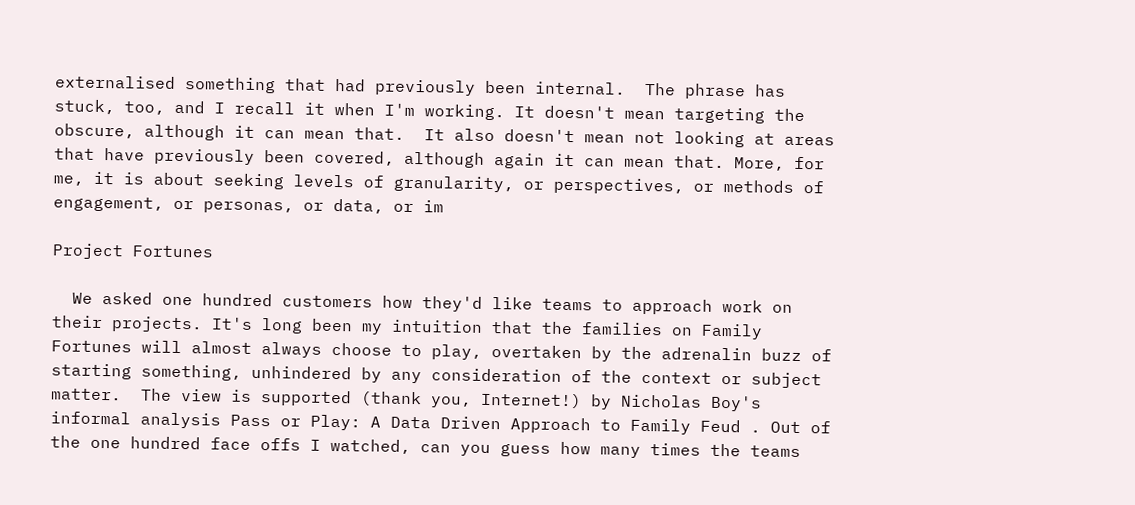externalised something that had previously been internal.  The phrase has stuck, too, and I recall it when I'm working. It doesn't mean targeting the obscure, although it can mean that.  It also doesn't mean not looking at areas that have previously been covered, although again it can mean that. More, for me, it is about seeking levels of granularity, or perspectives, or methods of engagement, or personas, or data, or im

Project Fortunes

  We asked one hundred customers how they'd like teams to approach work on their projects. It's long been my intuition that the families on Family Fortunes will almost always choose to play, overtaken by the adrenalin buzz of starting something, unhindered by any consideration of the context or subject matter.  The view is supported (thank you, Internet!) by Nicholas Boy's informal analysis Pass or Play: A Data Driven Approach to Family Feud . Out of the one hundred face offs I watched, can you guess how many times the teams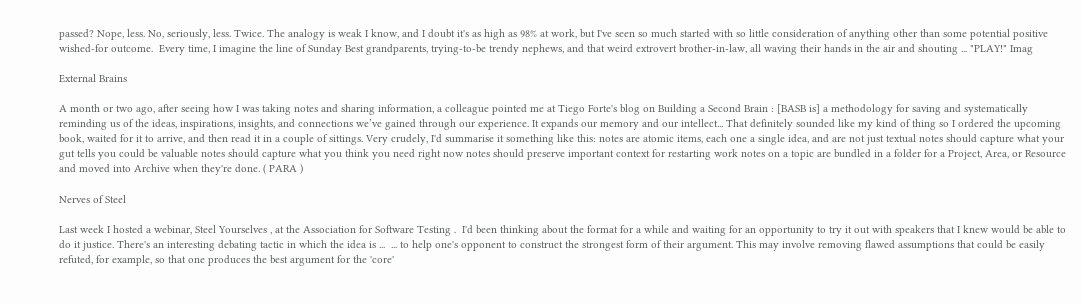passed? Nope, less. No, seriously, less. Twice. The analogy is weak I know, and I doubt it's as high as 98% at work, but I've seen so much started with so little consideration of anything other than some potential positive wished-for outcome.  Every time, I imagine the line of Sunday Best grandparents, trying-to-be trendy nephews, and that weird extrovert brother-in-law, all waving their hands in the air and shouting ... "PLAY!" Imag

External Brains

A month or two ago, after seeing how I was taking notes and sharing information, a colleague pointed me at Tiego Forte's blog on Building a Second Brain : [BASB is] a methodology for saving and systematically reminding us of the ideas, inspirations, insights, and connections we’ve gained through our experience. It expands our memory and our intellect... That definitely sounded like my kind of thing so I ordered the upcoming book, waited for it to arrive, and then read it in a couple of sittings. Very crudely, I'd summarise it something like this: notes are atomic items, each one a single idea, and are not just textual notes should capture what your gut tells you could be valuable notes should capture what you think you need right now notes should preserve important context for restarting work notes on a topic are bundled in a folder for a Project, Area, or Resource and moved into Archive when they're done. ( PARA )

Nerves of Steel

Last week I hosted a webinar, Steel Yourselves , at the Association for Software Testing .  I'd been thinking about the format for a while and waiting for an opportunity to try it out with speakers that I knew would be able to do it justice. There's an interesting debating tactic in which the idea is ...  ... to help one's opponent to construct the strongest form of their argument. This may involve removing flawed assumptions that could be easily refuted, for example, so that one produces the best argument for the 'core'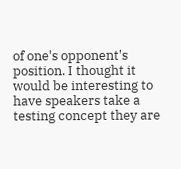of one's opponent's position. I thought it would be interesting to have speakers take a testing concept they are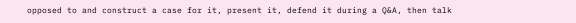opposed to and construct a case for it, present it, defend it during a Q&A, then talk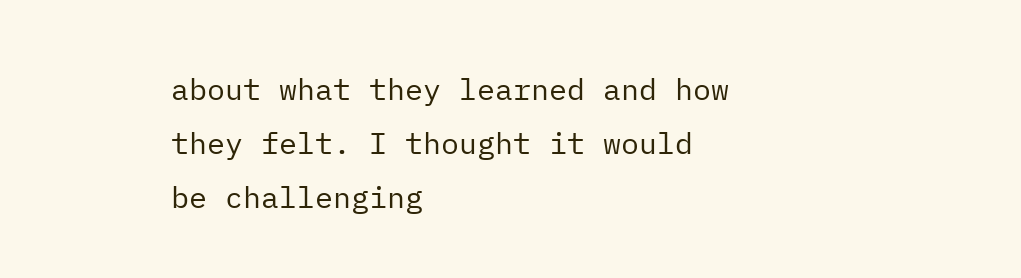about what they learned and how they felt. I thought it would be challenging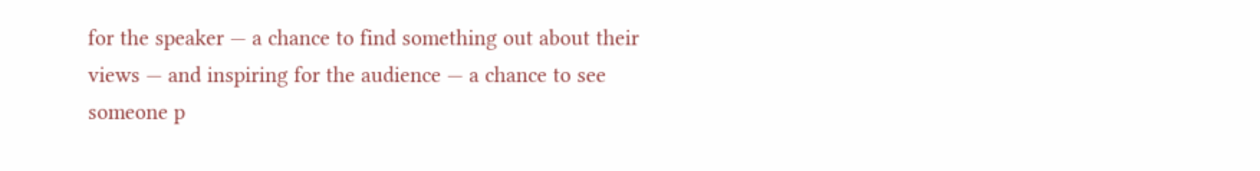for the speaker — a chance to find something out about their views — and inspiring for the audience — a chance to see someone p